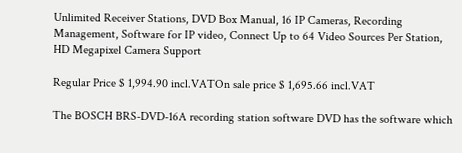Unlimited Receiver Stations, DVD Box Manual, 16 IP Cameras, Recording Management, Software for IP video, Connect Up to 64 Video Sources Per Station, HD Megapixel Camera Support

Regular Price $ 1,994.90 incl.VATOn sale price $ 1,695.66 incl.VAT

The BOSCH BRS-DVD-16A recording station software DVD has the software which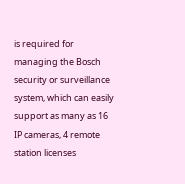is required for managing the Bosch security or surveillance system, which can easily support as many as 16 IP cameras, 4 remote station licenses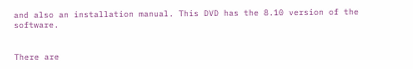and also an installation manual. This DVD has the 8.10 version of the software.


There are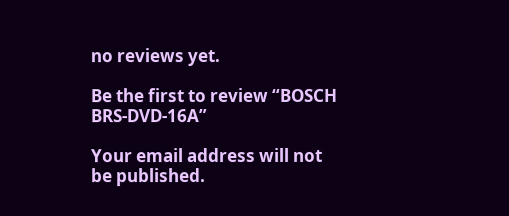no reviews yet.

Be the first to review “BOSCH BRS-DVD-16A”

Your email address will not be published.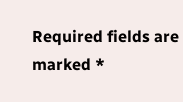Required fields are marked *